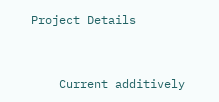Project Details


    Current additively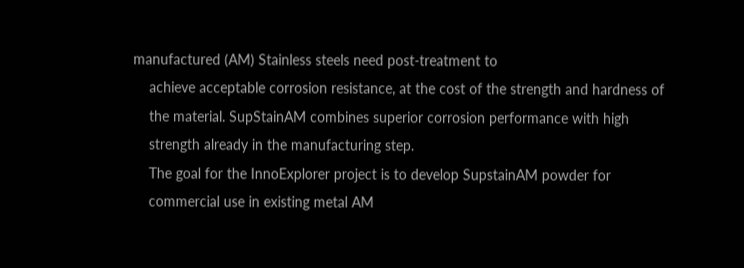manufactured (AM) Stainless steels need post-treatment to
    achieve acceptable corrosion resistance, at the cost of the strength and hardness of
    the material. SupStainAM combines superior corrosion performance with high
    strength already in the manufacturing step.
    The goal for the InnoExplorer project is to develop SupstainAM powder for
    commercial use in existing metal AM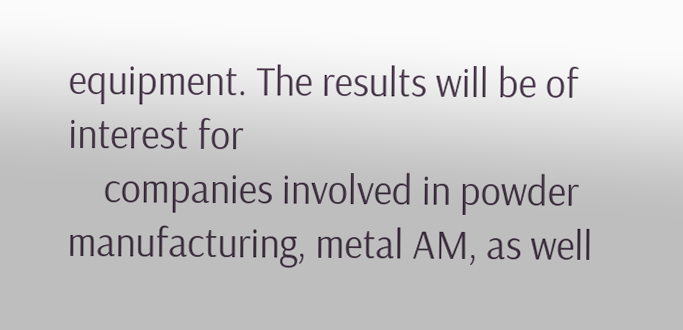equipment. The results will be of interest for
    companies involved in powder manufacturing, metal AM, as well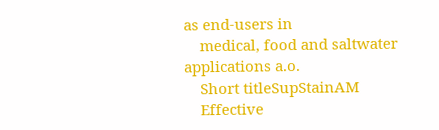as end-users in
    medical, food and saltwater applications a.o.
    Short titleSupStainAM
    Effective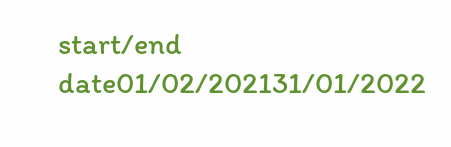start/end date01/02/202131/01/2022